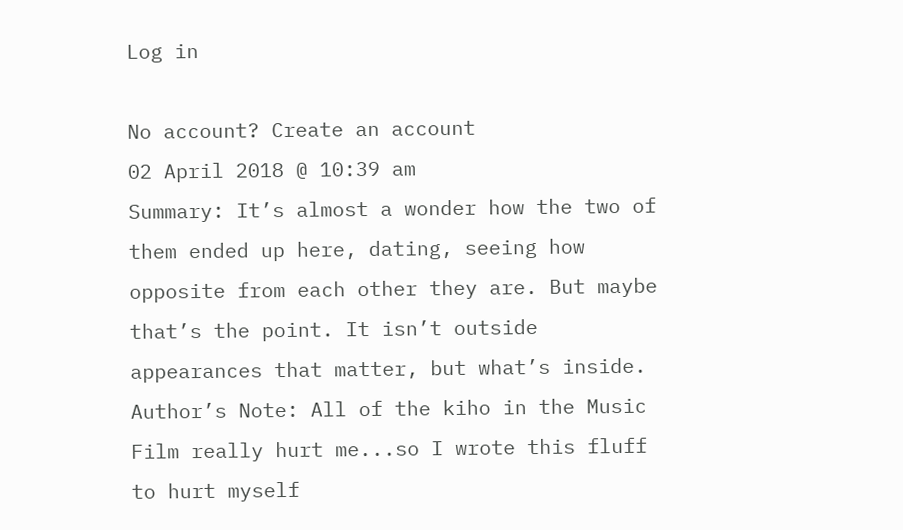Log in

No account? Create an account
02 April 2018 @ 10:39 am
Summary: It’s almost a wonder how the two of them ended up here, dating, seeing how opposite from each other they are. But maybe that’s the point. It isn’t outside appearances that matter, but what’s inside.
Author’s Note: All of the kiho in the Music Film really hurt me...so I wrote this fluff to hurt myself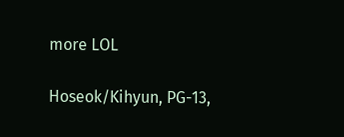more LOL

Hoseok/Kihyun, PG-13,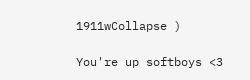1911wCollapse )

You're up softboys <3